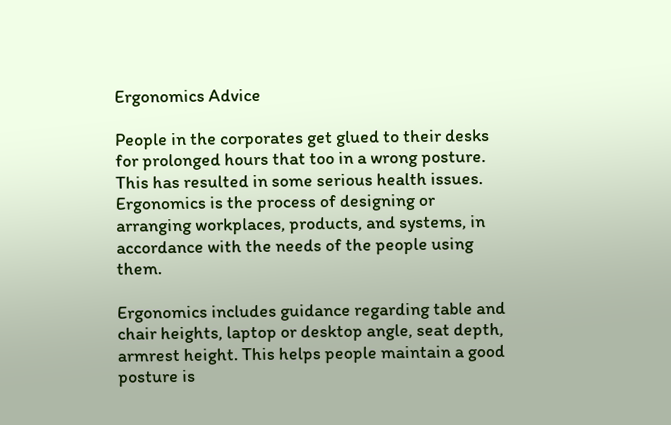Ergonomics Advice

People in the corporates get glued to their desks for prolonged hours that too in a wrong posture. This has resulted in some serious health issues. Ergonomics is the process of designing or arranging workplaces, products, and systems, in accordance with the needs of the people using them.

Ergonomics includes guidance regarding table and chair heights, laptop or desktop angle, seat depth, armrest height. This helps people maintain a good posture is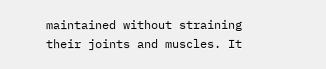maintained without straining their joints and muscles. It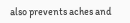also prevents aches and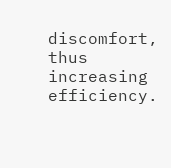discomfort, thus increasing efficiency.